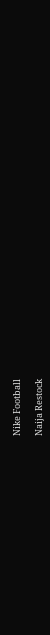Nike Football

Naija Restock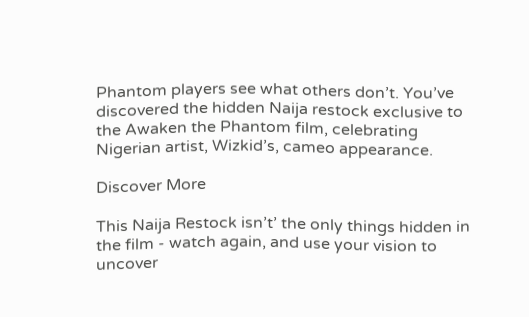Phantom players see what others don’t. You’ve discovered the hidden Naija restock exclusive to the Awaken the Phantom film, celebrating Nigerian artist, Wizkid’s, cameo appearance.

Discover More

This Naija Restock isn’t’ the only things hidden in the film - watch again, and use your vision to uncover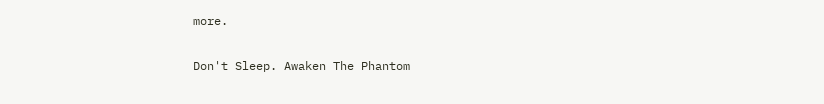more.

Don't Sleep. Awaken The Phantom